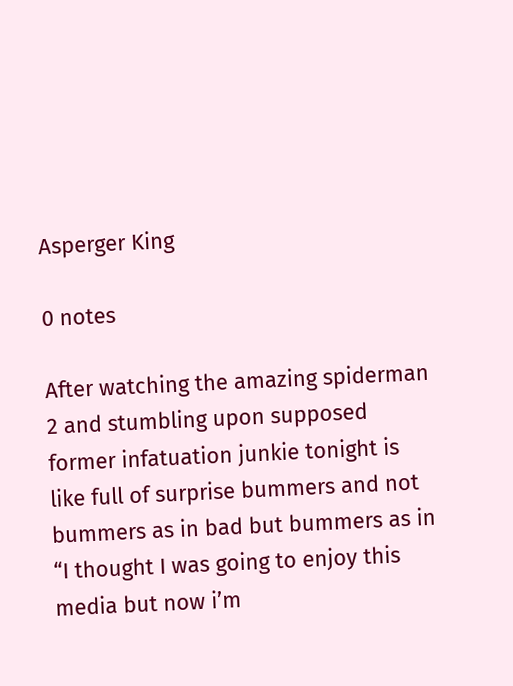Asperger King

0 notes

After watching the amazing spiderman 2 and stumbling upon supposed former infatuation junkie tonight is like full of surprise bummers and not bummers as in bad but bummers as in “I thought I was going to enjoy this media but now i’m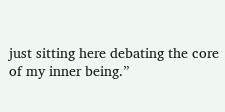just sitting here debating the core of my inner being.”